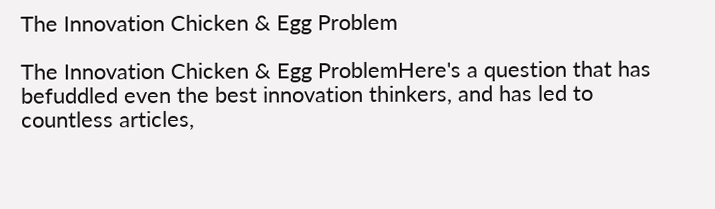The Innovation Chicken & Egg Problem

The Innovation Chicken & Egg ProblemHere's a question that has befuddled even the best innovation thinkers, and has led to countless articles,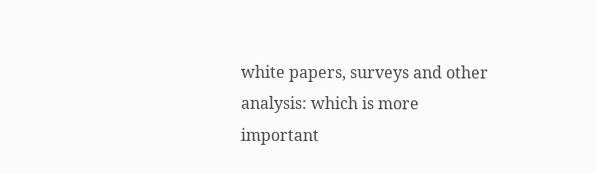white papers, surveys and other analysis: which is more important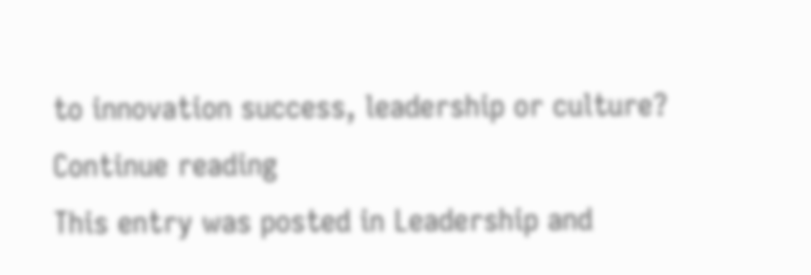to innovation success, leadership or culture? Continue reading
This entry was posted in Leadership and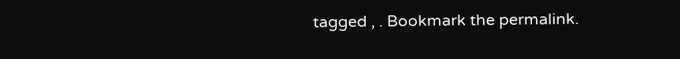tagged , . Bookmark the permalink.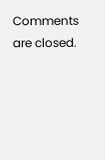Comments are closed.